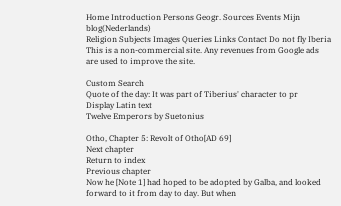Home Introduction Persons Geogr. Sources Events Mijn blog(Nederlands)
Religion Subjects Images Queries Links Contact Do not fly Iberia
This is a non-commercial site. Any revenues from Google ads are used to improve the site.

Custom Search
Quote of the day: It was part of Tiberius' character to pr
Display Latin text
Twelve Emperors by Suetonius

Otho, Chapter 5: Revolt of Otho[AD 69]
Next chapter
Return to index
Previous chapter
Now he [Note 1] had hoped to be adopted by Galba, and looked forward to it from day to day. But when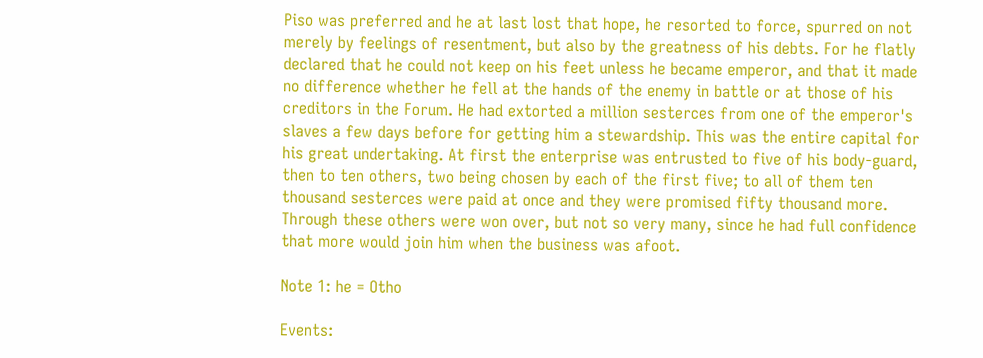Piso was preferred and he at last lost that hope, he resorted to force, spurred on not merely by feelings of resentment, but also by the greatness of his debts. For he flatly declared that he could not keep on his feet unless he became emperor, and that it made no difference whether he fell at the hands of the enemy in battle or at those of his creditors in the Forum. He had extorted a million sesterces from one of the emperor's slaves a few days before for getting him a stewardship. This was the entire capital for his great undertaking. At first the enterprise was entrusted to five of his body-guard, then to ten others, two being chosen by each of the first five; to all of them ten thousand sesterces were paid at once and they were promised fifty thousand more. Through these others were won over, but not so very many, since he had full confidence that more would join him when the business was afoot.

Note 1: he = Otho

Events: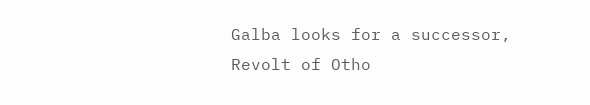Galba looks for a successor, Revolt of Otho